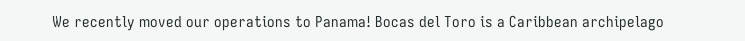We recently moved our operations to Panama! Bocas del Toro is a Caribbean archipelago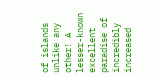of islands unlike any other! A lesser-known excellent paradise of incredibly increased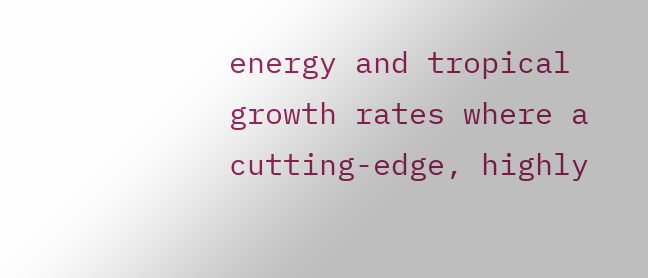energy and tropical growth rates where a cutting-edge, highly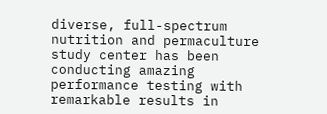diverse, full-spectrum nutrition and permaculture study center has been conducting amazing performance testing with remarkable results in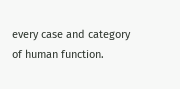every case and category of human function.